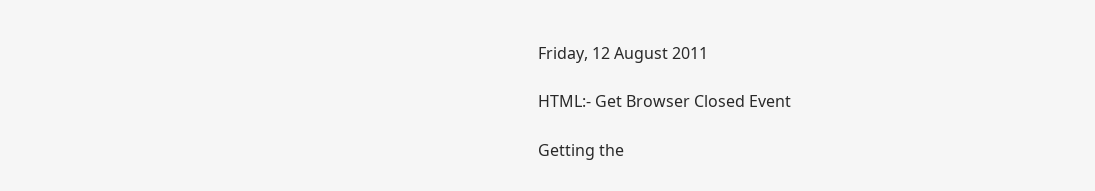Friday, 12 August 2011

HTML:- Get Browser Closed Event

Getting the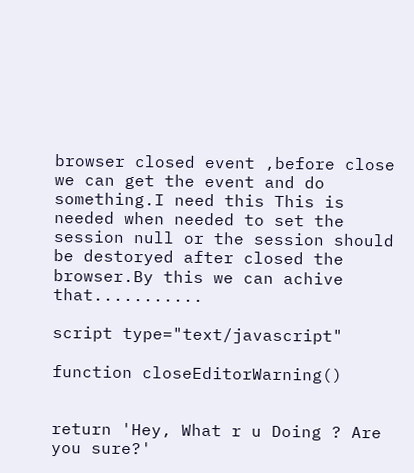browser closed event ,before close we can get the event and do something.I need this This is needed when needed to set the session null or the session should be destoryed after closed the browser.By this we can achive that...........

script type="text/javascript"

function closeEditorWarning()


return 'Hey, What r u Doing ? Are you sure?'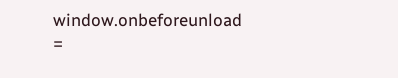window.onbeforeunload =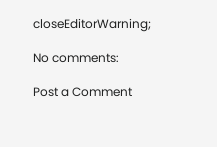closeEditorWarning;

No comments:

Post a Comment